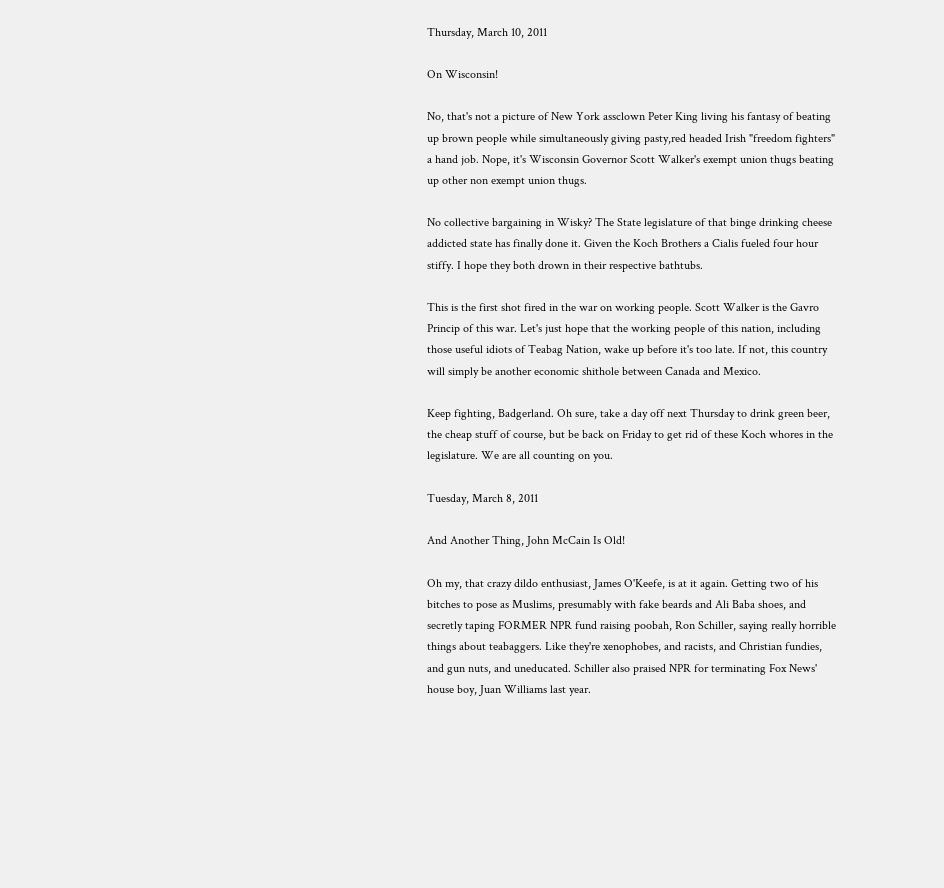Thursday, March 10, 2011

On Wisconsin!

No, that's not a picture of New York assclown Peter King living his fantasy of beating up brown people while simultaneously giving pasty,red headed Irish "freedom fighters" a hand job. Nope, it's Wisconsin Governor Scott Walker's exempt union thugs beating up other non exempt union thugs.

No collective bargaining in Wisky? The State legislature of that binge drinking cheese addicted state has finally done it. Given the Koch Brothers a Cialis fueled four hour stiffy. I hope they both drown in their respective bathtubs.

This is the first shot fired in the war on working people. Scott Walker is the Gavro Princip of this war. Let's just hope that the working people of this nation, including those useful idiots of Teabag Nation, wake up before it's too late. If not, this country will simply be another economic shithole between Canada and Mexico.

Keep fighting, Badgerland. Oh sure, take a day off next Thursday to drink green beer, the cheap stuff of course, but be back on Friday to get rid of these Koch whores in the legislature. We are all counting on you.

Tuesday, March 8, 2011

And Another Thing, John McCain Is Old!

Oh my, that crazy dildo enthusiast, James O'Keefe, is at it again. Getting two of his bitches to pose as Muslims, presumably with fake beards and Ali Baba shoes, and secretly taping FORMER NPR fund raising poobah, Ron Schiller, saying really horrible things about teabaggers. Like they're xenophobes, and racists, and Christian fundies, and gun nuts, and uneducated. Schiller also praised NPR for terminating Fox News' house boy, Juan Williams last year.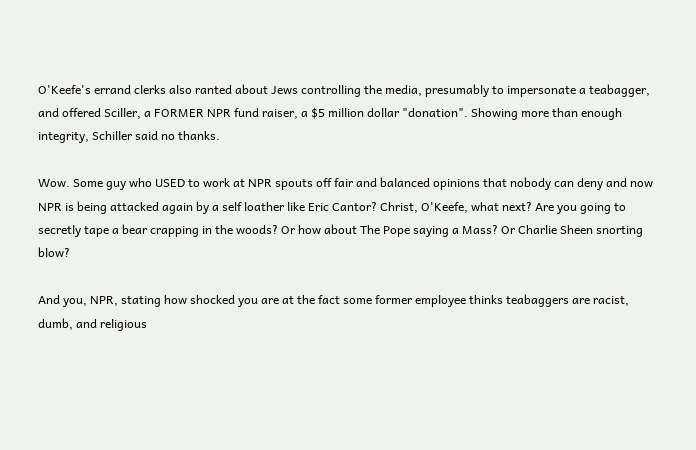O'Keefe's errand clerks also ranted about Jews controlling the media, presumably to impersonate a teabagger, and offered Sciller, a FORMER NPR fund raiser, a $5 million dollar "donation". Showing more than enough integrity, Schiller said no thanks.

Wow. Some guy who USED to work at NPR spouts off fair and balanced opinions that nobody can deny and now NPR is being attacked again by a self loather like Eric Cantor? Christ, O'Keefe, what next? Are you going to secretly tape a bear crapping in the woods? Or how about The Pope saying a Mass? Or Charlie Sheen snorting blow?

And you, NPR, stating how shocked you are at the fact some former employee thinks teabaggers are racist, dumb, and religious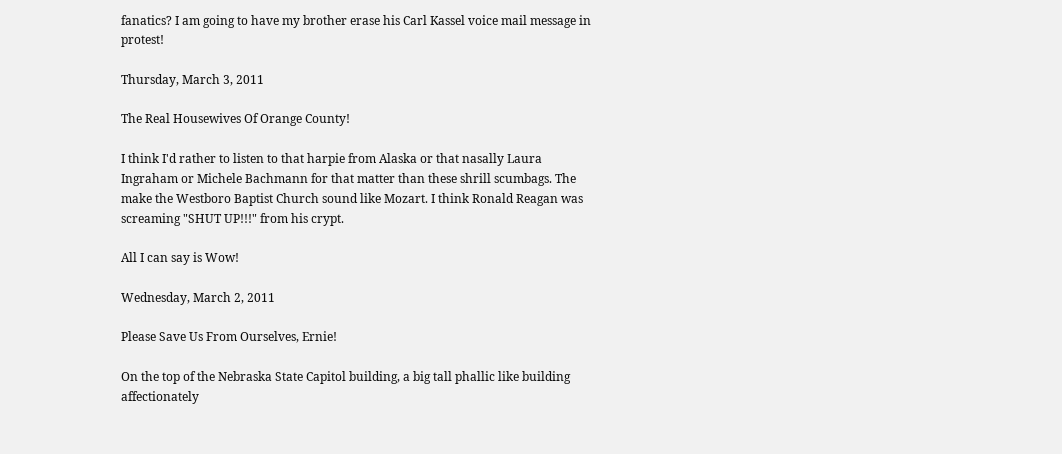fanatics? I am going to have my brother erase his Carl Kassel voice mail message in protest!

Thursday, March 3, 2011

The Real Housewives Of Orange County!

I think I'd rather to listen to that harpie from Alaska or that nasally Laura Ingraham or Michele Bachmann for that matter than these shrill scumbags. The make the Westboro Baptist Church sound like Mozart. I think Ronald Reagan was screaming "SHUT UP!!!" from his crypt.

All I can say is Wow!

Wednesday, March 2, 2011

Please Save Us From Ourselves, Ernie!

On the top of the Nebraska State Capitol building, a big tall phallic like building affectionately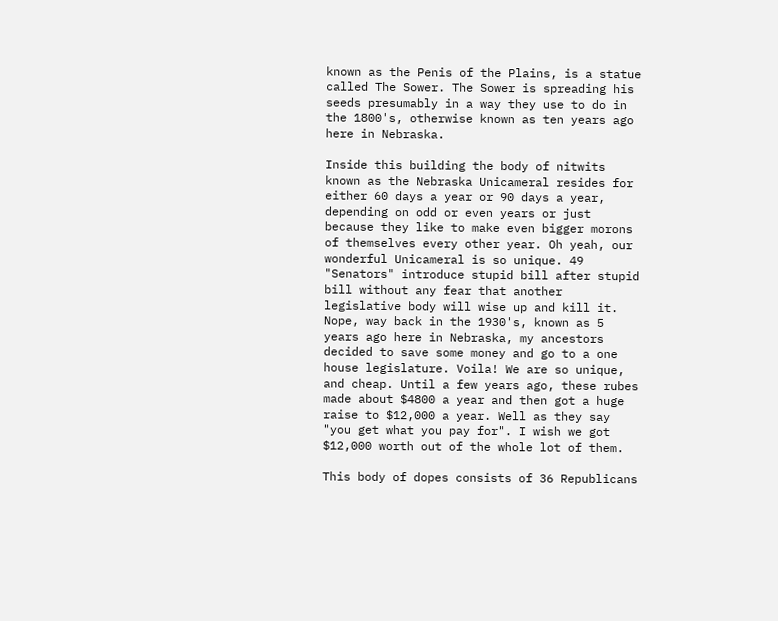known as the Penis of the Plains, is a statue called The Sower. The Sower is spreading his seeds presumably in a way they use to do in the 1800's, otherwise known as ten years ago here in Nebraska.

Inside this building the body of nitwits known as the Nebraska Unicameral resides for either 60 days a year or 90 days a year, depending on odd or even years or just because they like to make even bigger morons of themselves every other year. Oh yeah, our wonderful Unicameral is so unique. 49 "Senators" introduce stupid bill after stupid bill without any fear that another legislative body will wise up and kill it. Nope, way back in the 1930's, known as 5 years ago here in Nebraska, my ancestors decided to save some money and go to a one house legislature. Voila! We are so unique, and cheap. Until a few years ago, these rubes made about $4800 a year and then got a huge raise to $12,000 a year. Well as they say "you get what you pay for". I wish we got $12,000 worth out of the whole lot of them.

This body of dopes consists of 36 Republicans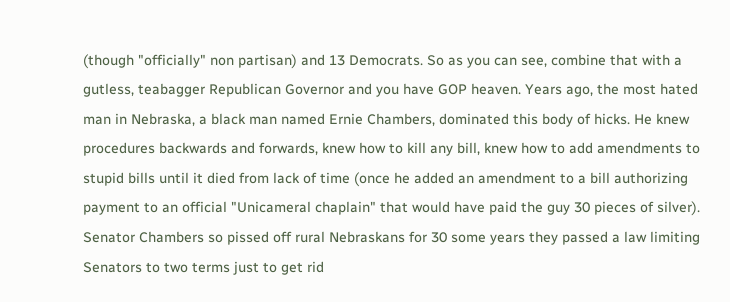(though "officially" non partisan) and 13 Democrats. So as you can see, combine that with a gutless, teabagger Republican Governor and you have GOP heaven. Years ago, the most hated man in Nebraska, a black man named Ernie Chambers, dominated this body of hicks. He knew procedures backwards and forwards, knew how to kill any bill, knew how to add amendments to stupid bills until it died from lack of time (once he added an amendment to a bill authorizing payment to an official "Unicameral chaplain" that would have paid the guy 30 pieces of silver). Senator Chambers so pissed off rural Nebraskans for 30 some years they passed a law limiting Senators to two terms just to get rid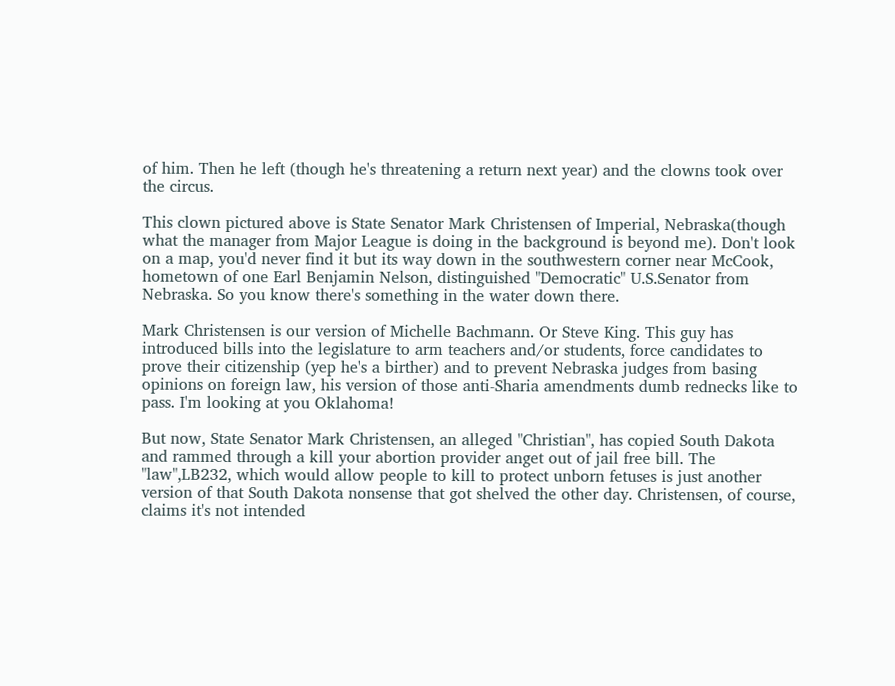of him. Then he left (though he's threatening a return next year) and the clowns took over the circus.

This clown pictured above is State Senator Mark Christensen of Imperial, Nebraska(though what the manager from Major League is doing in the background is beyond me). Don't look on a map, you'd never find it but its way down in the southwestern corner near McCook, hometown of one Earl Benjamin Nelson, distinguished "Democratic" U.S.Senator from Nebraska. So you know there's something in the water down there.

Mark Christensen is our version of Michelle Bachmann. Or Steve King. This guy has introduced bills into the legislature to arm teachers and/or students, force candidates to prove their citizenship (yep he's a birther) and to prevent Nebraska judges from basing opinions on foreign law, his version of those anti-Sharia amendments dumb rednecks like to pass. I'm looking at you Oklahoma!

But now, State Senator Mark Christensen, an alleged "Christian", has copied South Dakota and rammed through a kill your abortion provider anget out of jail free bill. The "law",LB232, which would allow people to kill to protect unborn fetuses is just another version of that South Dakota nonsense that got shelved the other day. Christensen, of course, claims it's not intended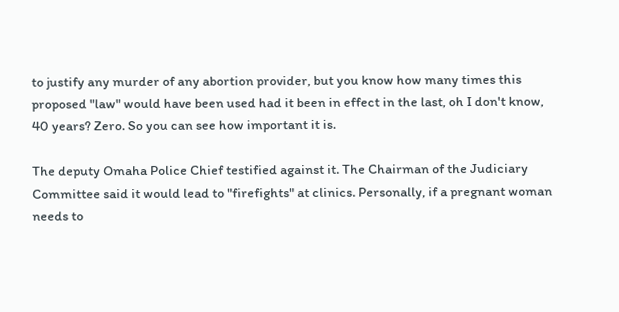to justify any murder of any abortion provider, but you know how many times this proposed "law" would have been used had it been in effect in the last, oh I don't know, 40 years? Zero. So you can see how important it is.

The deputy Omaha Police Chief testified against it. The Chairman of the Judiciary Committee said it would lead to "firefights" at clinics. Personally, if a pregnant woman needs to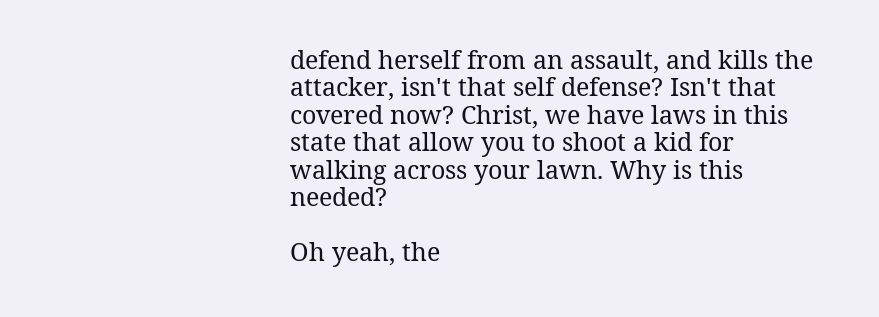defend herself from an assault, and kills the attacker, isn't that self defense? Isn't that covered now? Christ, we have laws in this state that allow you to shoot a kid for walking across your lawn. Why is this needed?

Oh yeah, the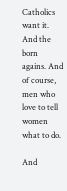Catholics want it. And the born agains. And of course, men who love to tell women what to do.

And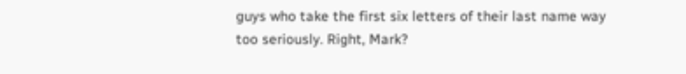guys who take the first six letters of their last name way too seriously. Right, Mark?